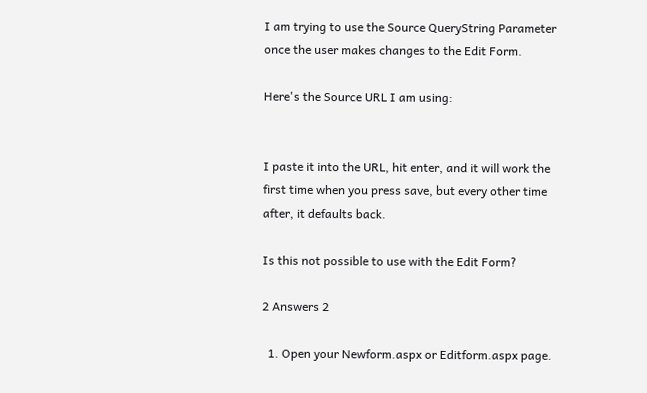I am trying to use the Source QueryString Parameter once the user makes changes to the Edit Form.

Here's the Source URL I am using:


I paste it into the URL, hit enter, and it will work the first time when you press save, but every other time after, it defaults back.

Is this not possible to use with the Edit Form?

2 Answers 2

  1. Open your Newform.aspx or Editform.aspx page.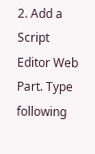2. Add a Script Editor Web Part. Type following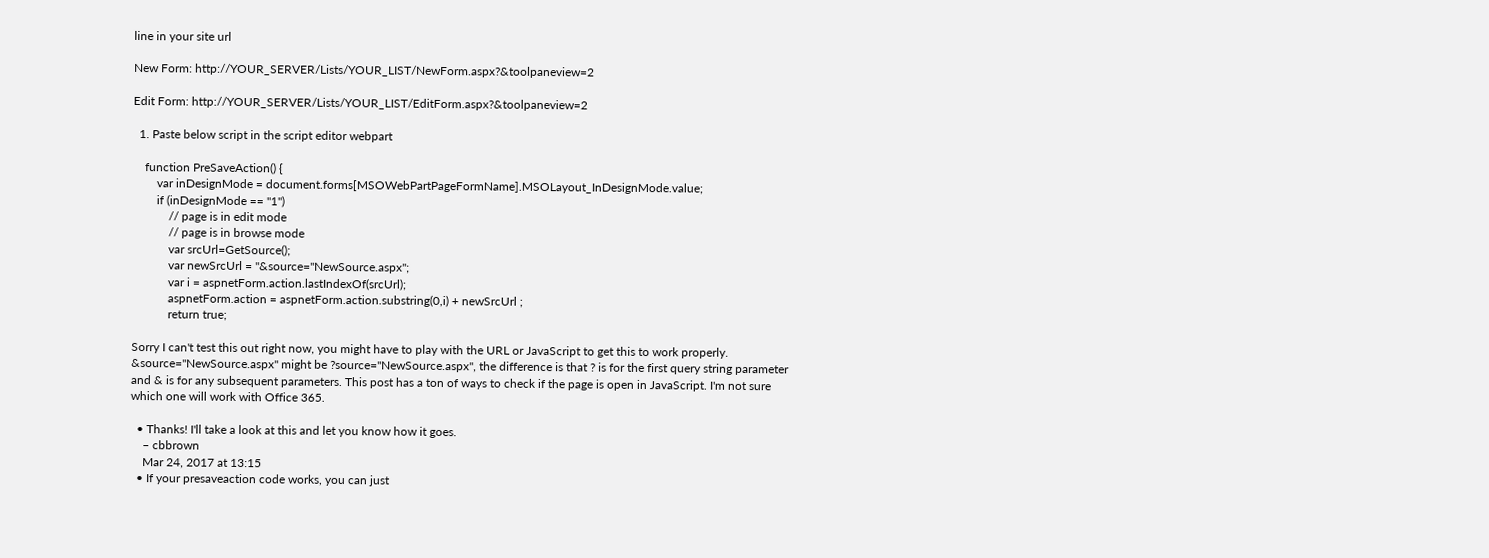line in your site url

New Form: http://YOUR_SERVER/Lists/YOUR_LIST/NewForm.aspx?&toolpaneview=2

Edit Form: http://YOUR_SERVER/Lists/YOUR_LIST/EditForm.aspx?&toolpaneview=2

  1. Paste below script in the script editor webpart

    function PreSaveAction() {
        var inDesignMode = document.forms[MSOWebPartPageFormName].MSOLayout_InDesignMode.value;
        if (inDesignMode == "1")
            // page is in edit mode
            // page is in browse mode
            var srcUrl=GetSource();
            var newSrcUrl = "&source="NewSource.aspx";
            var i = aspnetForm.action.lastIndexOf(srcUrl);
            aspnetForm.action = aspnetForm.action.substring(0,i) + newSrcUrl ;
            return true;

Sorry I can't test this out right now, you might have to play with the URL or JavaScript to get this to work properly. &source="NewSource.aspx" might be ?source="NewSource.aspx", the difference is that ? is for the first query string parameter and & is for any subsequent parameters. This post has a ton of ways to check if the page is open in JavaScript. I'm not sure which one will work with Office 365.

  • Thanks! I'll take a look at this and let you know how it goes.
    – cbbrown
    Mar 24, 2017 at 13:15
  • If your presaveaction code works, you can just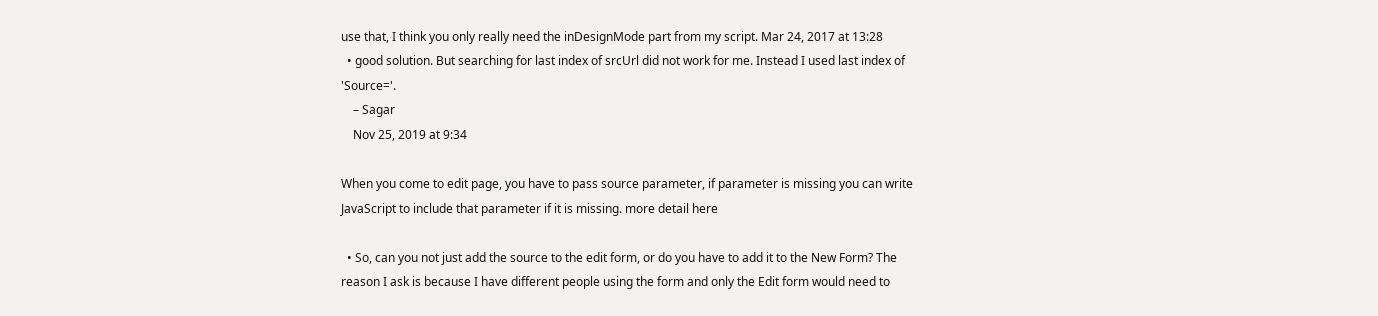use that, I think you only really need the inDesignMode part from my script. Mar 24, 2017 at 13:28
  • good solution. But searching for last index of srcUrl did not work for me. Instead I used last index of 'Source='.
    – Sagar
    Nov 25, 2019 at 9:34

When you come to edit page, you have to pass source parameter, if parameter is missing you can write JavaScript to include that parameter if it is missing. more detail here

  • So, can you not just add the source to the edit form, or do you have to add it to the New Form? The reason I ask is because I have different people using the form and only the Edit form would need to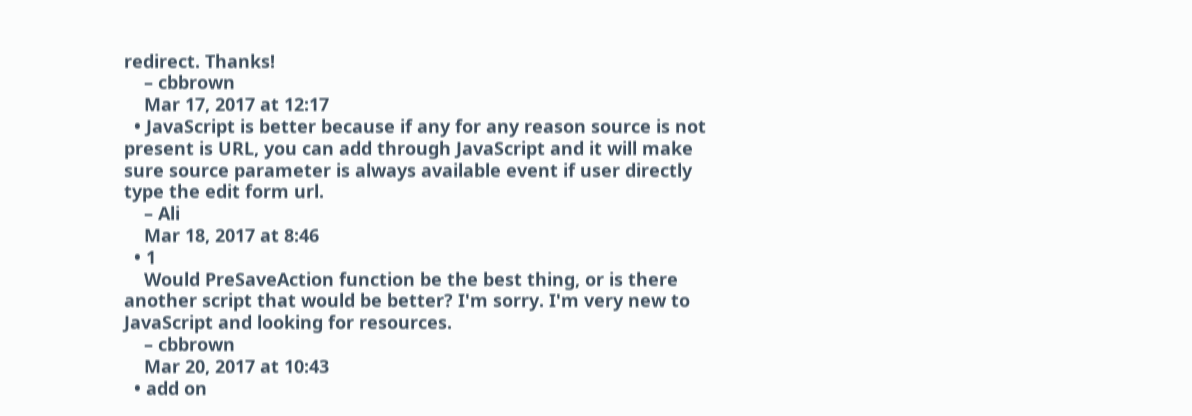redirect. Thanks!
    – cbbrown
    Mar 17, 2017 at 12:17
  • JavaScript is better because if any for any reason source is not present is URL, you can add through JavaScript and it will make sure source parameter is always available event if user directly type the edit form url.
    – Ali
    Mar 18, 2017 at 8:46
  • 1
    Would PreSaveAction function be the best thing, or is there another script that would be better? I'm sorry. I'm very new to JavaScript and looking for resources.
    – cbbrown
    Mar 20, 2017 at 10:43
  • add on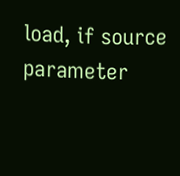load, if source parameter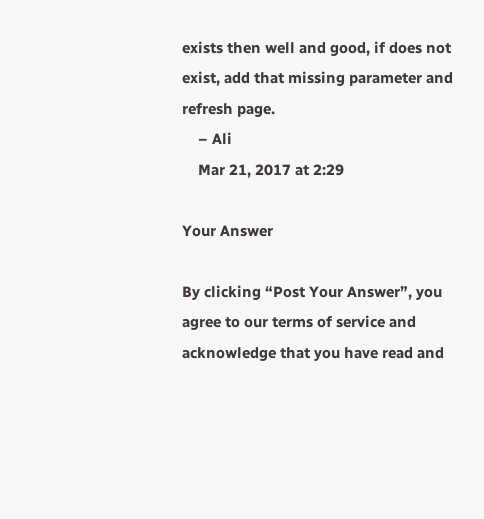exists then well and good, if does not exist, add that missing parameter and refresh page.
    – Ali
    Mar 21, 2017 at 2:29

Your Answer

By clicking “Post Your Answer”, you agree to our terms of service and acknowledge that you have read and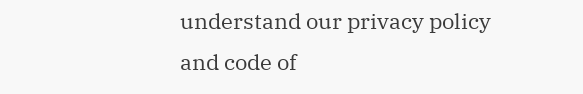understand our privacy policy and code of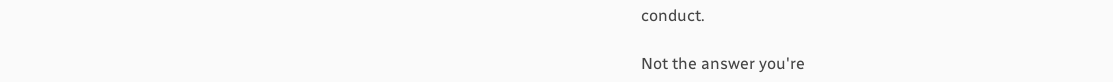conduct.

Not the answer you're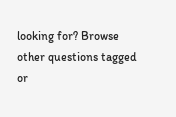looking for? Browse other questions tagged or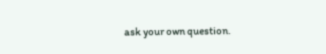ask your own question.